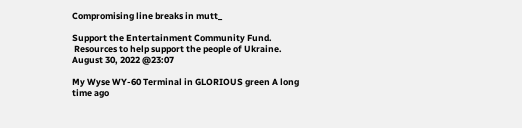Compromising line breaks in mutt_

Support the Entertainment Community Fund.
 Resources to help support the people of Ukraine.
August 30, 2022 @23:07

My Wyse WY-60 Terminal in GLORIOUS green A long time ago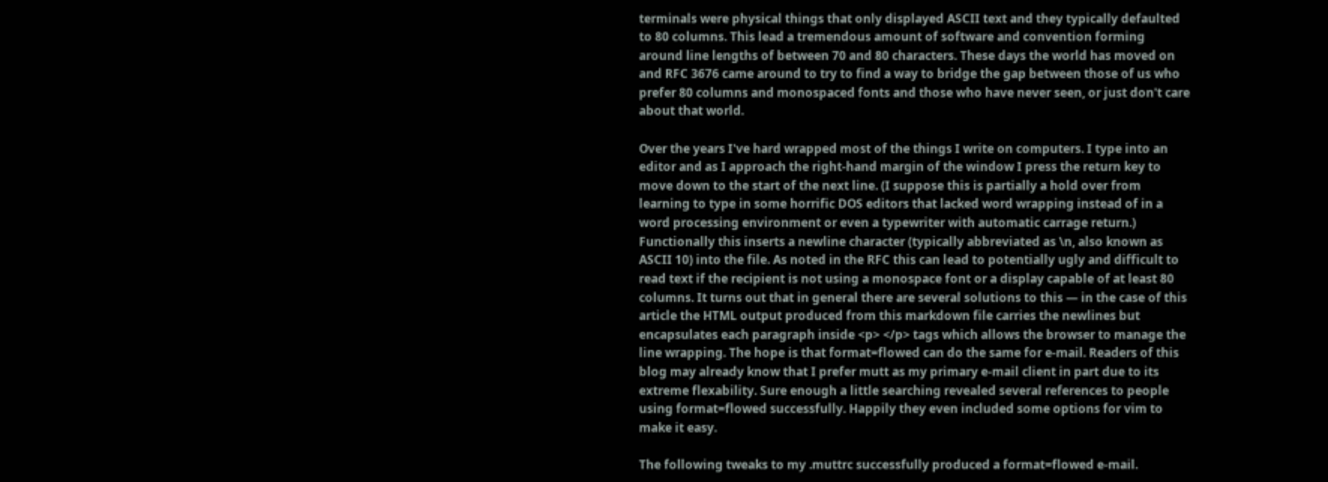terminals were physical things that only displayed ASCII text and they typically defaulted to 80 columns. This lead a tremendous amount of software and convention forming around line lengths of between 70 and 80 characters. These days the world has moved on and RFC 3676 came around to try to find a way to bridge the gap between those of us who prefer 80 columns and monospaced fonts and those who have never seen, or just don't care about that world.

Over the years I've hard wrapped most of the things I write on computers. I type into an editor and as I approach the right-hand margin of the window I press the return key to move down to the start of the next line. (I suppose this is partially a hold over from learning to type in some horrific DOS editors that lacked word wrapping instead of in a word processing environment or even a typewriter with automatic carrage return.) Functionally this inserts a newline character (typically abbreviated as \n, also known as ASCII 10) into the file. As noted in the RFC this can lead to potentially ugly and difficult to read text if the recipient is not using a monospace font or a display capable of at least 80 columns. It turns out that in general there are several solutions to this — in the case of this article the HTML output produced from this markdown file carries the newlines but encapsulates each paragraph inside <p> </p> tags which allows the browser to manage the line wrapping. The hope is that format=flowed can do the same for e-mail. Readers of this blog may already know that I prefer mutt as my primary e-mail client in part due to its extreme flexability. Sure enough a little searching revealed several references to people using format=flowed successfully. Happily they even included some options for vim to make it easy.

The following tweaks to my .muttrc successfully produced a format=flowed e-mail.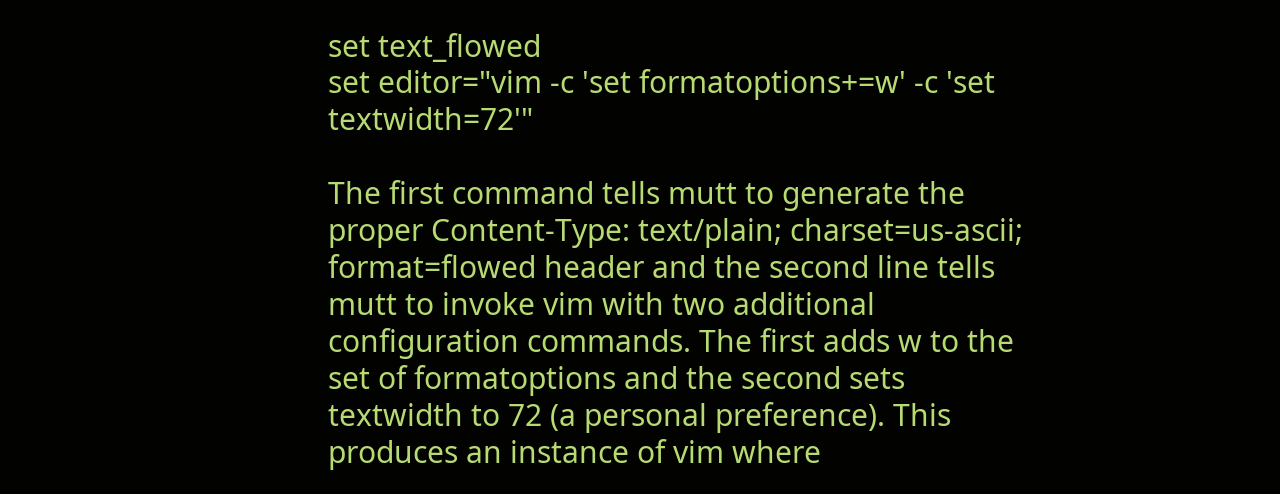set text_flowed
set editor="vim -c 'set formatoptions+=w' -c 'set textwidth=72'"

The first command tells mutt to generate the proper Content-Type: text/plain; charset=us-ascii; format=flowed header and the second line tells mutt to invoke vim with two additional configuration commands. The first adds w to the set of formatoptions and the second sets textwidth to 72 (a personal preference). This produces an instance of vim where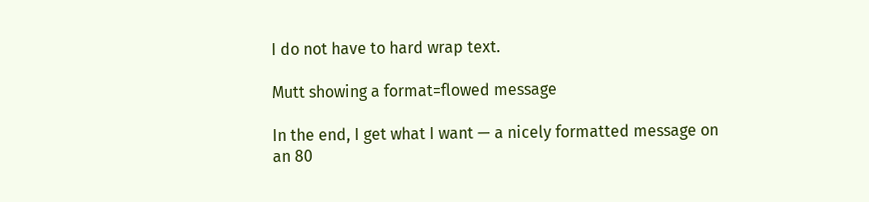I do not have to hard wrap text.

Mutt showing a format=flowed message

In the end, I get what I want — a nicely formatted message on an 80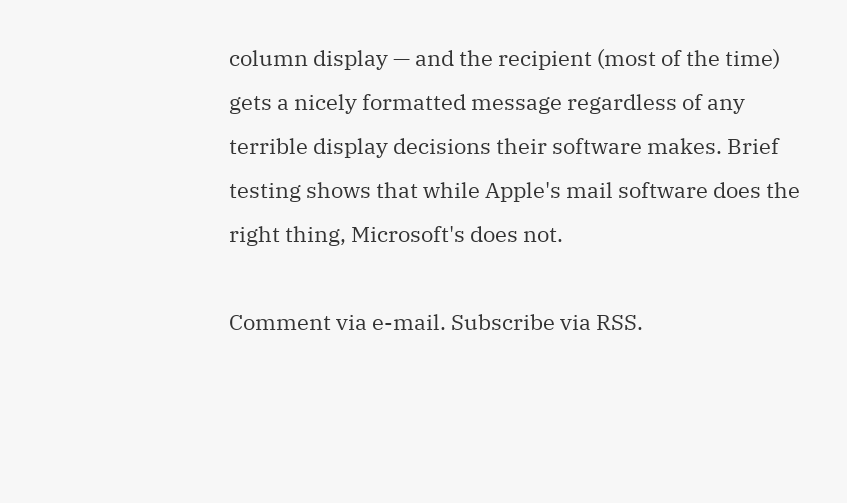column display — and the recipient (most of the time) gets a nicely formatted message regardless of any terrible display decisions their software makes. Brief testing shows that while Apple's mail software does the right thing, Microsoft's does not.

Comment via e-mail. Subscribe via RSS.